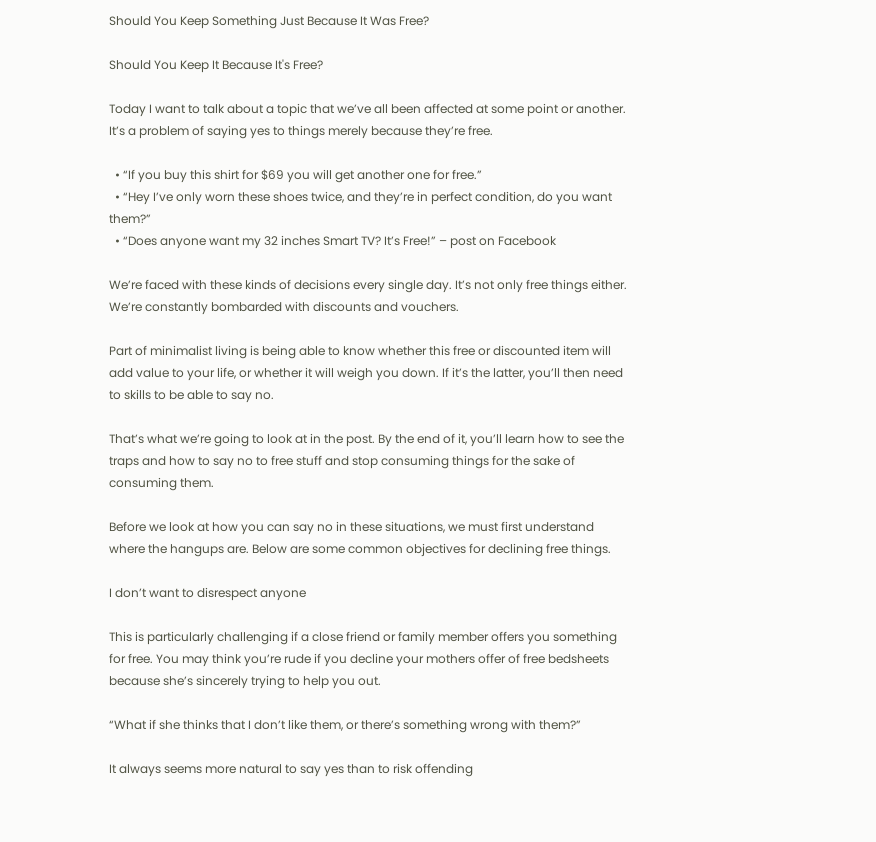Should You Keep Something Just Because It Was Free?

Should You Keep It Because It's Free?

Today I want to talk about a topic that we’ve all been affected at some point or another. It’s a problem of saying yes to things merely because they’re free.

  • “If you buy this shirt for $69 you will get another one for free.”
  • “Hey I’ve only worn these shoes twice, and they’re in perfect condition, do you want them?”
  • “Does anyone want my 32 inches Smart TV? It’s Free!” – post on Facebook

We’re faced with these kinds of decisions every single day. It’s not only free things either. We’re constantly bombarded with discounts and vouchers.

Part of minimalist living is being able to know whether this free or discounted item will add value to your life, or whether it will weigh you down. If it’s the latter, you’ll then need to skills to be able to say no.

That’s what we’re going to look at in the post. By the end of it, you’ll learn how to see the traps and how to say no to free stuff and stop consuming things for the sake of consuming them.

Before we look at how you can say no in these situations, we must first understand where the hangups are. Below are some common objectives for declining free things.

I don’t want to disrespect anyone

This is particularly challenging if a close friend or family member offers you something for free. You may think you’re rude if you decline your mothers offer of free bedsheets because she’s sincerely trying to help you out.

“What if she thinks that I don’t like them, or there’s something wrong with them?”

It always seems more natural to say yes than to risk offending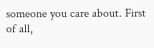someone you care about. First of all,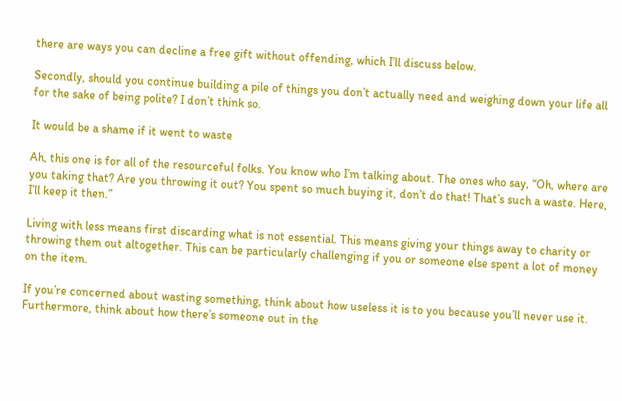there are ways you can decline a free gift without offending, which I’ll discuss below.

Secondly, should you continue building a pile of things you don’t actually need and weighing down your life all for the sake of being polite? I don’t think so.

It would be a shame if it went to waste

Ah, this one is for all of the resourceful folks. You know who I’m talking about. The ones who say, “Oh, where are you taking that? Are you throwing it out? You spent so much buying it, don’t do that! That’s such a waste. Here, I’ll keep it then.”

Living with less means first discarding what is not essential. This means giving your things away to charity or throwing them out altogether. This can be particularly challenging if you or someone else spent a lot of money on the item.

If you’re concerned about wasting something, think about how useless it is to you because you’ll never use it. Furthermore, think about how there’s someone out in the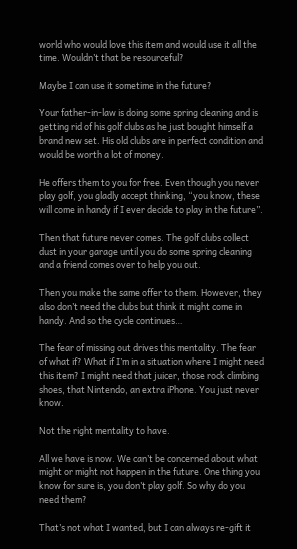world who would love this item and would use it all the time. Wouldn’t that be resourceful?

Maybe I can use it sometime in the future?

Your father-in-law is doing some spring cleaning and is getting rid of his golf clubs as he just bought himself a brand new set. His old clubs are in perfect condition and would be worth a lot of money.

He offers them to you for free. Even though you never play golf, you gladly accept thinking, “you know, these will come in handy if I ever decide to play in the future”.

Then that future never comes. The golf clubs collect dust in your garage until you do some spring cleaning and a friend comes over to help you out.

Then you make the same offer to them. However, they also don’t need the clubs but think it might come in handy. And so the cycle continues…

The fear of missing out drives this mentality. The fear of what if? What if I’m in a situation where I might need this item? I might need that juicer, those rock climbing shoes, that Nintendo, an extra iPhone. You just never know.

Not the right mentality to have.

All we have is now. We can’t be concerned about what might or might not happen in the future. One thing you know for sure is, you don’t play golf. So why do you need them?

That’s not what I wanted, but I can always re-gift it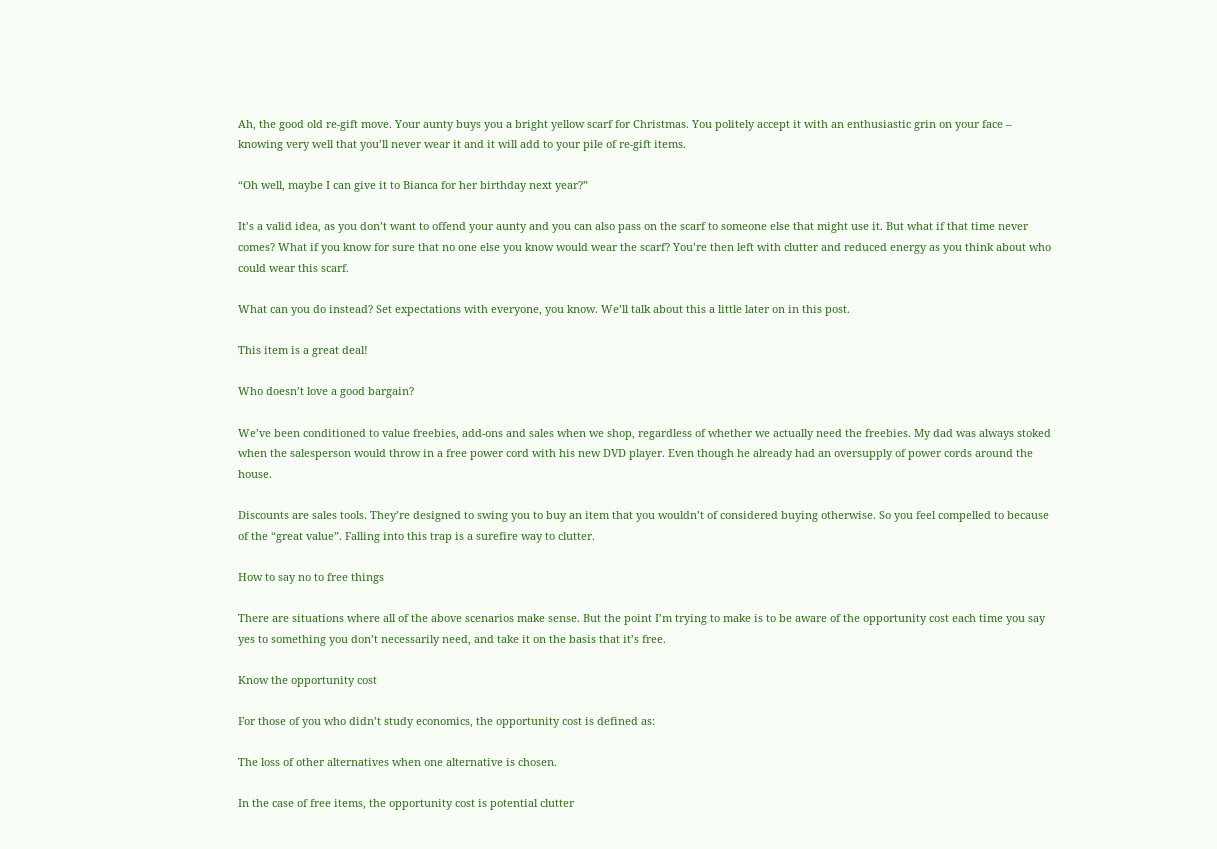Ah, the good old re-gift move. Your aunty buys you a bright yellow scarf for Christmas. You politely accept it with an enthusiastic grin on your face – knowing very well that you’ll never wear it and it will add to your pile of re-gift items.

“Oh well, maybe I can give it to Bianca for her birthday next year?”

It’s a valid idea, as you don’t want to offend your aunty and you can also pass on the scarf to someone else that might use it. But what if that time never comes? What if you know for sure that no one else you know would wear the scarf? You’re then left with clutter and reduced energy as you think about who could wear this scarf.

What can you do instead? Set expectations with everyone, you know. We’ll talk about this a little later on in this post.

This item is a great deal!

Who doesn’t love a good bargain?

We’ve been conditioned to value freebies, add-ons and sales when we shop, regardless of whether we actually need the freebies. My dad was always stoked when the salesperson would throw in a free power cord with his new DVD player. Even though he already had an oversupply of power cords around the house.

Discounts are sales tools. They’re designed to swing you to buy an item that you wouldn’t of considered buying otherwise. So you feel compelled to because of the “great value”. Falling into this trap is a surefire way to clutter.

How to say no to free things

There are situations where all of the above scenarios make sense. But the point I’m trying to make is to be aware of the opportunity cost each time you say yes to something you don’t necessarily need, and take it on the basis that it’s free.

Know the opportunity cost

For those of you who didn’t study economics, the opportunity cost is defined as:

The loss of other alternatives when one alternative is chosen.

In the case of free items, the opportunity cost is potential clutter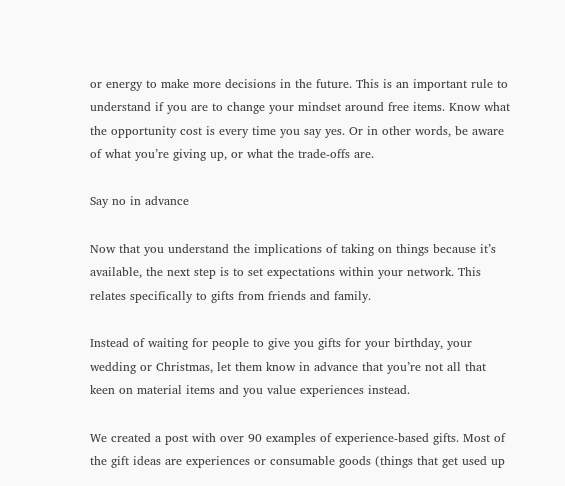or energy to make more decisions in the future. This is an important rule to understand if you are to change your mindset around free items. Know what the opportunity cost is every time you say yes. Or in other words, be aware of what you’re giving up, or what the trade-offs are.

Say no in advance

Now that you understand the implications of taking on things because it’s available, the next step is to set expectations within your network. This relates specifically to gifts from friends and family.

Instead of waiting for people to give you gifts for your birthday, your wedding or Christmas, let them know in advance that you’re not all that keen on material items and you value experiences instead.

We created a post with over 90 examples of experience-based gifts. Most of the gift ideas are experiences or consumable goods (things that get used up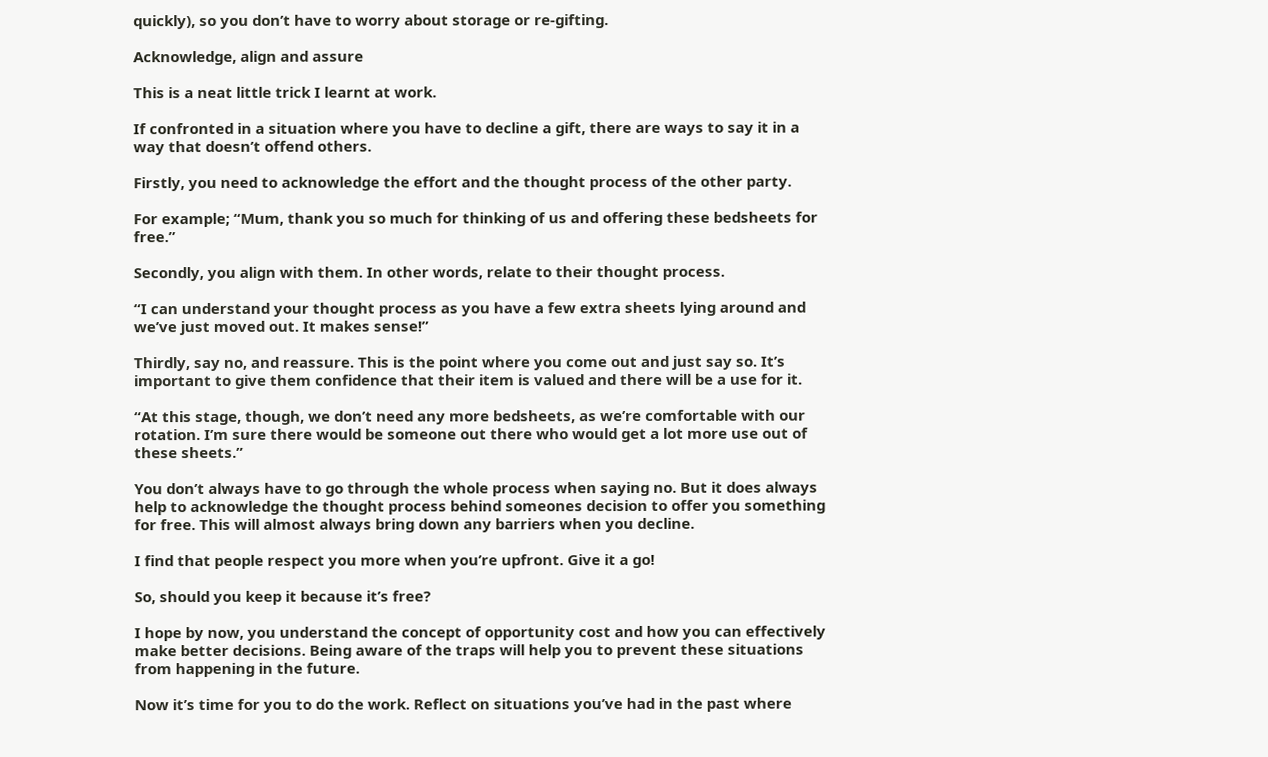quickly), so you don’t have to worry about storage or re-gifting.

Acknowledge, align and assure

This is a neat little trick I learnt at work.

If confronted in a situation where you have to decline a gift, there are ways to say it in a way that doesn’t offend others.

Firstly, you need to acknowledge the effort and the thought process of the other party.

For example; “Mum, thank you so much for thinking of us and offering these bedsheets for free.”

Secondly, you align with them. In other words, relate to their thought process.

“I can understand your thought process as you have a few extra sheets lying around and we’ve just moved out. It makes sense!”

Thirdly, say no, and reassure. This is the point where you come out and just say so. It’s important to give them confidence that their item is valued and there will be a use for it.

“At this stage, though, we don’t need any more bedsheets, as we’re comfortable with our rotation. I’m sure there would be someone out there who would get a lot more use out of these sheets.”

You don’t always have to go through the whole process when saying no. But it does always help to acknowledge the thought process behind someones decision to offer you something for free. This will almost always bring down any barriers when you decline.

I find that people respect you more when you’re upfront. Give it a go!

So, should you keep it because it’s free?

I hope by now, you understand the concept of opportunity cost and how you can effectively make better decisions. Being aware of the traps will help you to prevent these situations from happening in the future.

Now it’s time for you to do the work. Reflect on situations you’ve had in the past where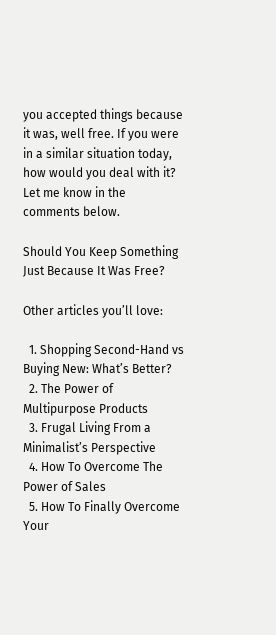you accepted things because it was, well free. If you were in a similar situation today, how would you deal with it? Let me know in the comments below.

Should You Keep Something Just Because It Was Free?

Other articles you’ll love:

  1. Shopping Second-Hand vs Buying New: What’s Better?
  2. The Power of Multipurpose Products
  3. Frugal Living From a Minimalist’s Perspective
  4. How To Overcome The Power of Sales
  5. How To Finally Overcome Your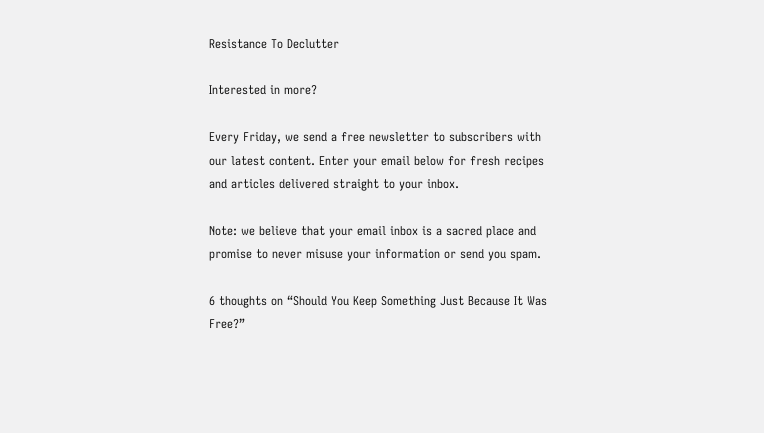Resistance To Declutter

Interested in more?

Every Friday, we send a free newsletter to subscribers with our latest content. Enter your email below for fresh recipes and articles delivered straight to your inbox.

Note: we believe that your email inbox is a sacred place and promise to never misuse your information or send you spam.

6 thoughts on “Should You Keep Something Just Because It Was Free?”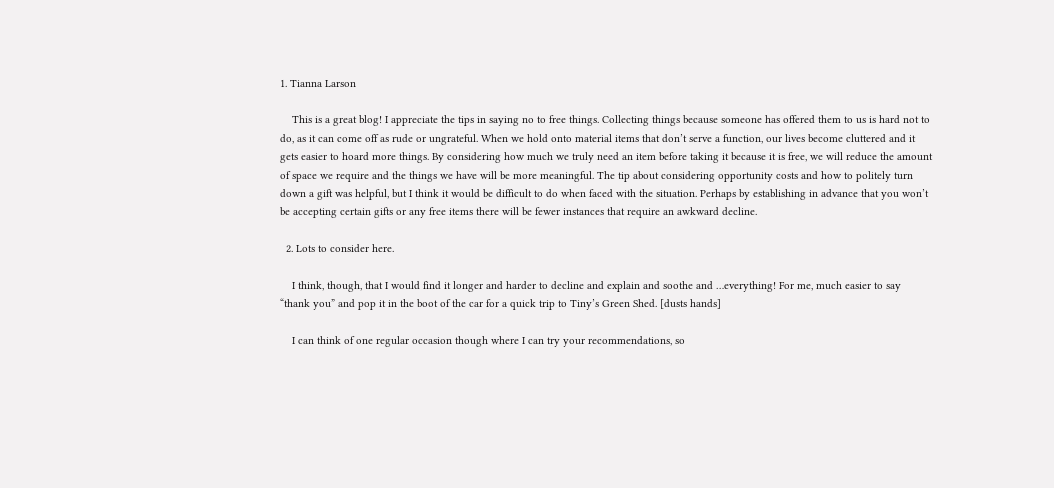1. Tianna Larson

    This is a great blog! I appreciate the tips in saying no to free things. Collecting things because someone has offered them to us is hard not to do, as it can come off as rude or ungrateful. When we hold onto material items that don’t serve a function, our lives become cluttered and it gets easier to hoard more things. By considering how much we truly need an item before taking it because it is free, we will reduce the amount of space we require and the things we have will be more meaningful. The tip about considering opportunity costs and how to politely turn down a gift was helpful, but I think it would be difficult to do when faced with the situation. Perhaps by establishing in advance that you won’t be accepting certain gifts or any free items there will be fewer instances that require an awkward decline.

  2. Lots to consider here.

    I think, though, that I would find it longer and harder to decline and explain and soothe and …everything! For me, much easier to say “thank you” and pop it in the boot of the car for a quick trip to Tiny’s Green Shed. [dusts hands]

    I can think of one regular occasion though where I can try your recommendations, so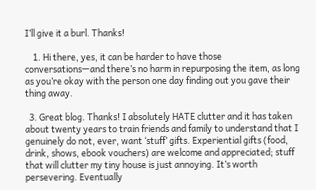I’ll give it a burl. Thanks!

    1. Hi there, yes, it can be harder to have those conversations—and there’s no harm in repurposing the item, as long as you’re okay with the person one day finding out you gave their thing away.

  3. Great blog. Thanks! I absolutely HATE clutter and it has taken about twenty years to train friends and family to understand that I genuinely do not, ever, want ‘stuff’ gifts. Experiential gifts (food, drink, shows, ebook vouchers) are welcome and appreciated; stuff that will clutter my tiny house is just annoying. It’s worth persevering. Eventually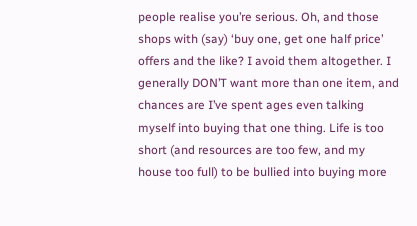people realise you’re serious. Oh, and those shops with (say) ‘buy one, get one half price’ offers and the like? I avoid them altogether. I generally DON’T want more than one item, and chances are I’ve spent ages even talking myself into buying that one thing. Life is too short (and resources are too few, and my house too full) to be bullied into buying more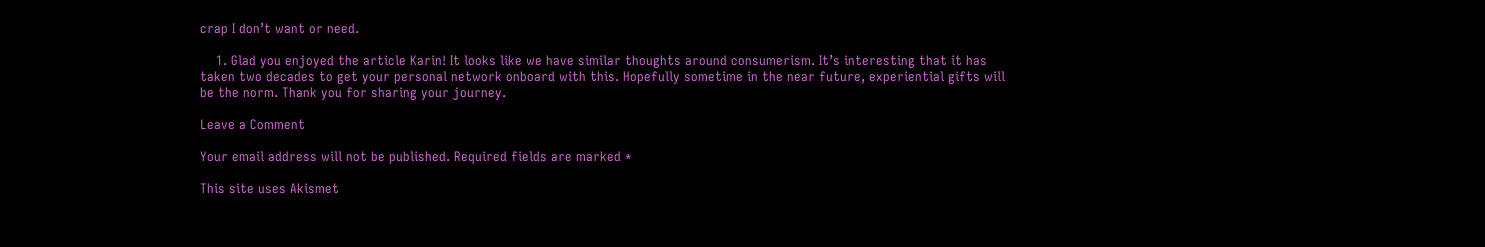crap I don’t want or need.

    1. Glad you enjoyed the article Karin! It looks like we have similar thoughts around consumerism. It’s interesting that it has taken two decades to get your personal network onboard with this. Hopefully sometime in the near future, experiential gifts will be the norm. Thank you for sharing your journey.

Leave a Comment

Your email address will not be published. Required fields are marked *

This site uses Akismet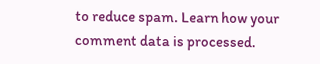to reduce spam. Learn how your comment data is processed.